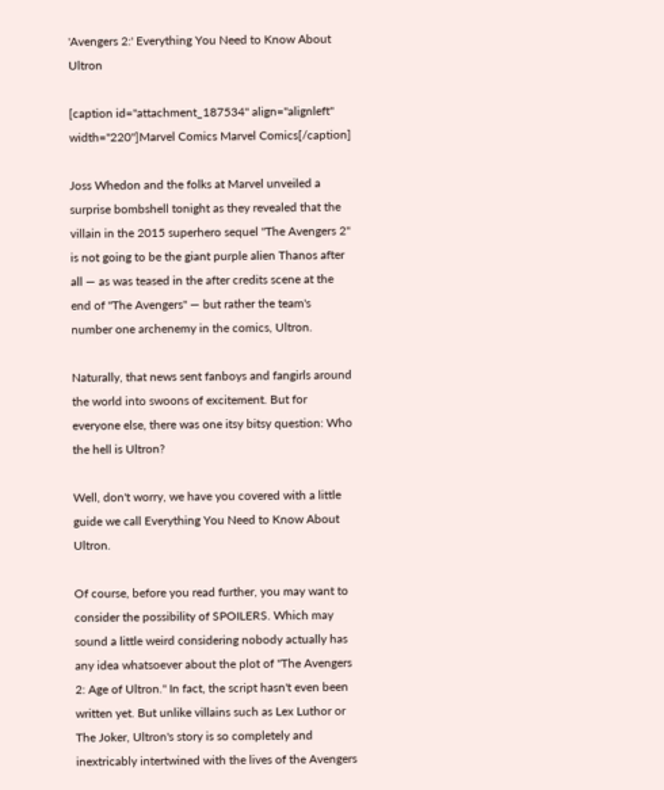'Avengers 2:' Everything You Need to Know About Ultron

[caption id="attachment_187534" align="alignleft" width="220"]Marvel Comics Marvel Comics[/caption]

Joss Whedon and the folks at Marvel unveiled a surprise bombshell tonight as they revealed that the villain in the 2015 superhero sequel "The Avengers 2" is not going to be the giant purple alien Thanos after all — as was teased in the after credits scene at the end of "The Avengers" — but rather the team's number one archenemy in the comics, Ultron.

Naturally, that news sent fanboys and fangirls around the world into swoons of excitement. But for everyone else, there was one itsy bitsy question: Who the hell is Ultron?

Well, don't worry, we have you covered with a little guide we call Everything You Need to Know About Ultron.

Of course, before you read further, you may want to consider the possibility of SPOILERS. Which may sound a little weird considering nobody actually has any idea whatsoever about the plot of "The Avengers 2: Age of Ultron." In fact, the script hasn't even been written yet. But unlike villains such as Lex Luthor or The Joker, Ultron's story is so completely and inextricably intertwined with the lives of the Avengers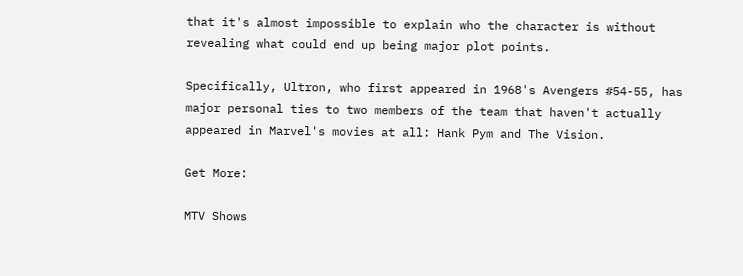that it's almost impossible to explain who the character is without revealing what could end up being major plot points.

Specifically, Ultron, who first appeared in 1968's Avengers #54-55, has major personal ties to two members of the team that haven't actually appeared in Marvel's movies at all: Hank Pym and The Vision.

Get More:

MTV Shows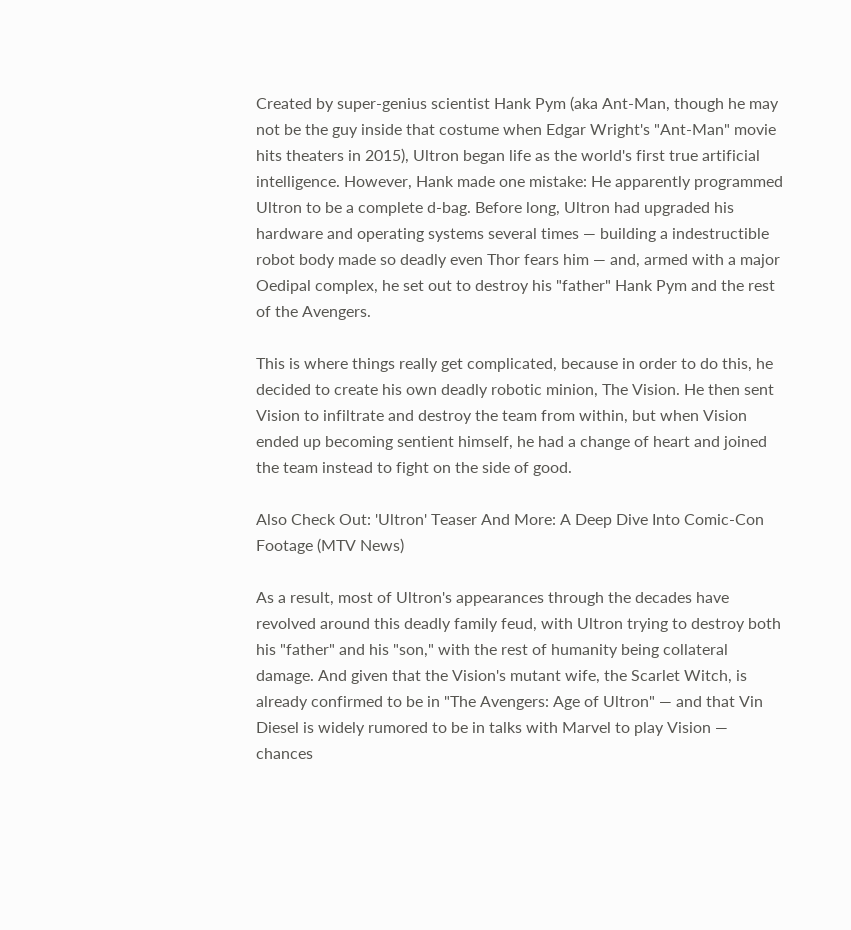Created by super-genius scientist Hank Pym (aka Ant-Man, though he may not be the guy inside that costume when Edgar Wright's "Ant-Man" movie hits theaters in 2015), Ultron began life as the world's first true artificial intelligence. However, Hank made one mistake: He apparently programmed Ultron to be a complete d-bag. Before long, Ultron had upgraded his hardware and operating systems several times — building a indestructible robot body made so deadly even Thor fears him — and, armed with a major Oedipal complex, he set out to destroy his "father" Hank Pym and the rest of the Avengers.

This is where things really get complicated, because in order to do this, he decided to create his own deadly robotic minion, The Vision. He then sent Vision to infiltrate and destroy the team from within, but when Vision ended up becoming sentient himself, he had a change of heart and joined the team instead to fight on the side of good.

Also Check Out: 'Ultron' Teaser And More: A Deep Dive Into Comic-Con Footage (MTV News)

As a result, most of Ultron's appearances through the decades have revolved around this deadly family feud, with Ultron trying to destroy both his "father" and his "son," with the rest of humanity being collateral damage. And given that the Vision's mutant wife, the Scarlet Witch, is already confirmed to be in "The Avengers: Age of Ultron" — and that Vin Diesel is widely rumored to be in talks with Marvel to play Vision — chances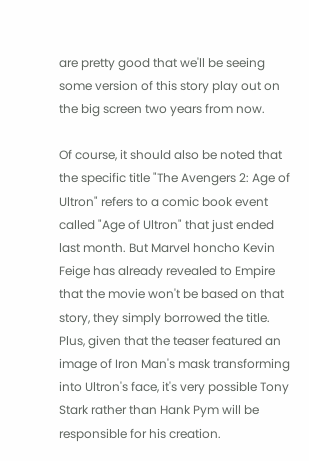are pretty good that we'll be seeing some version of this story play out on the big screen two years from now.

Of course, it should also be noted that the specific title "The Avengers 2: Age of Ultron" refers to a comic book event called "Age of Ultron" that just ended last month. But Marvel honcho Kevin Feige has already revealed to Empire that the movie won't be based on that story, they simply borrowed the title. Plus, given that the teaser featured an image of Iron Man's mask transforming into Ultron's face, it's very possible Tony Stark rather than Hank Pym will be responsible for his creation.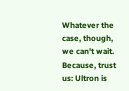Whatever the case, though, we can't wait. Because, trust us: Ultron is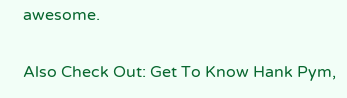awesome.

Also Check Out: Get To Know Hank Pym,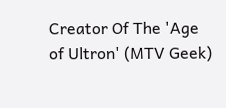Creator Of The 'Age of Ultron' (MTV Geek)